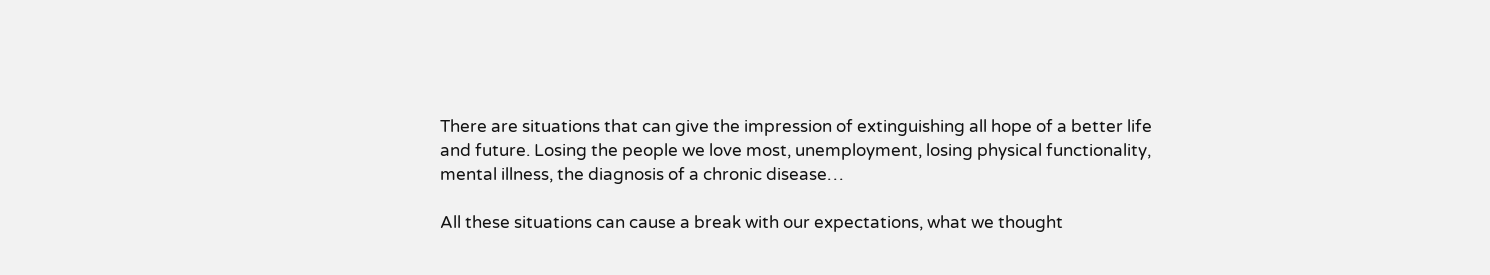There are situations that can give the impression of extinguishing all hope of a better life and future. Losing the people we love most, unemployment, losing physical functionality, mental illness, the diagnosis of a chronic disease…

All these situations can cause a break with our expectations, what we thought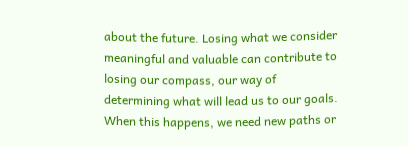about the future. Losing what we consider meaningful and valuable can contribute to losing our compass, our way of determining what will lead us to our goals. When this happens, we need new paths or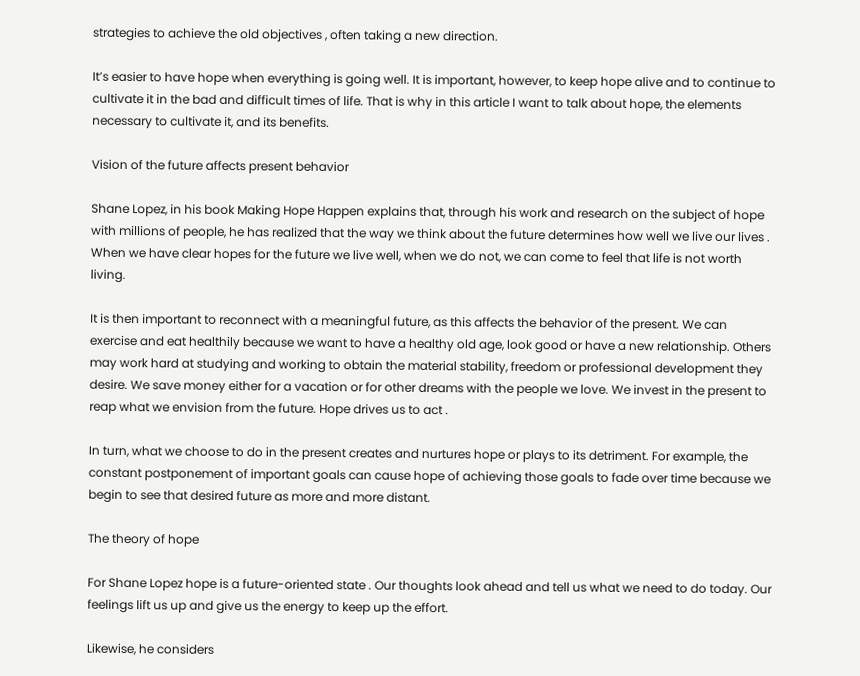strategies to achieve the old objectives , often taking a new direction.

It’s easier to have hope when everything is going well. It is important, however, to keep hope alive and to continue to cultivate it in the bad and difficult times of life. That is why in this article I want to talk about hope, the elements necessary to cultivate it, and its benefits.

Vision of the future affects present behavior

Shane Lopez, in his book Making Hope Happen explains that, through his work and research on the subject of hope with millions of people, he has realized that the way we think about the future determines how well we live our lives . When we have clear hopes for the future we live well, when we do not, we can come to feel that life is not worth living.

It is then important to reconnect with a meaningful future, as this affects the behavior of the present. We can exercise and eat healthily because we want to have a healthy old age, look good or have a new relationship. Others may work hard at studying and working to obtain the material stability, freedom or professional development they desire. We save money either for a vacation or for other dreams with the people we love. We invest in the present to reap what we envision from the future. Hope drives us to act .

In turn, what we choose to do in the present creates and nurtures hope or plays to its detriment. For example, the constant postponement of important goals can cause hope of achieving those goals to fade over time because we begin to see that desired future as more and more distant.

The theory of hope

For Shane Lopez hope is a future-oriented state . Our thoughts look ahead and tell us what we need to do today. Our feelings lift us up and give us the energy to keep up the effort.

Likewise, he considers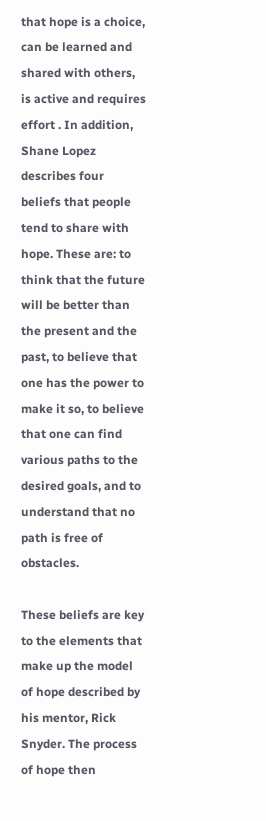that hope is a choice, can be learned and shared with others, is active and requires effort . In addition, Shane Lopez describes four beliefs that people tend to share with hope. These are: to think that the future will be better than the present and the past, to believe that one has the power to make it so, to believe that one can find various paths to the desired goals, and to understand that no path is free of obstacles.

These beliefs are key to the elements that make up the model of hope described by his mentor, Rick Snyder. The process of hope then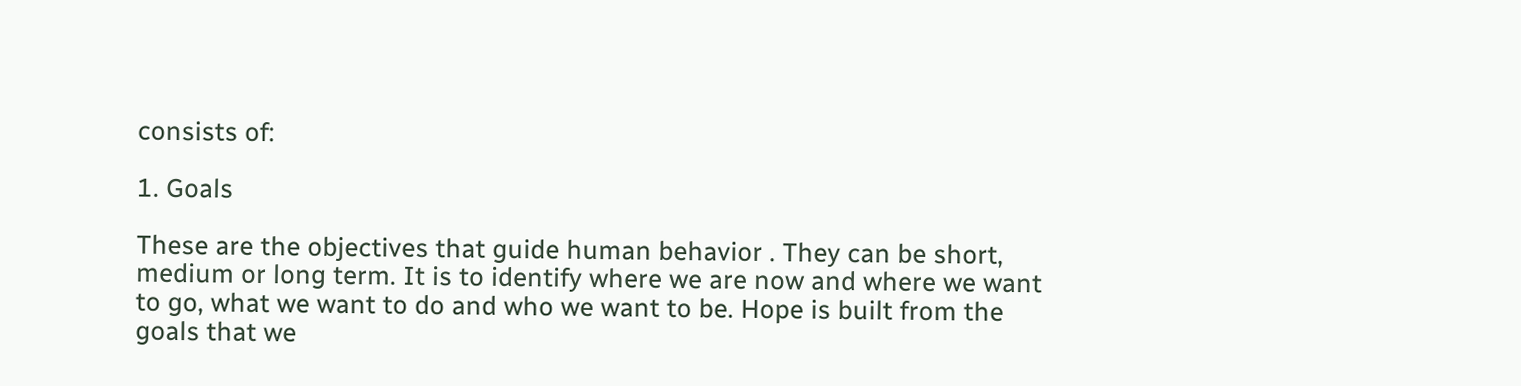consists of:

1. Goals

These are the objectives that guide human behavior . They can be short, medium or long term. It is to identify where we are now and where we want to go, what we want to do and who we want to be. Hope is built from the goals that we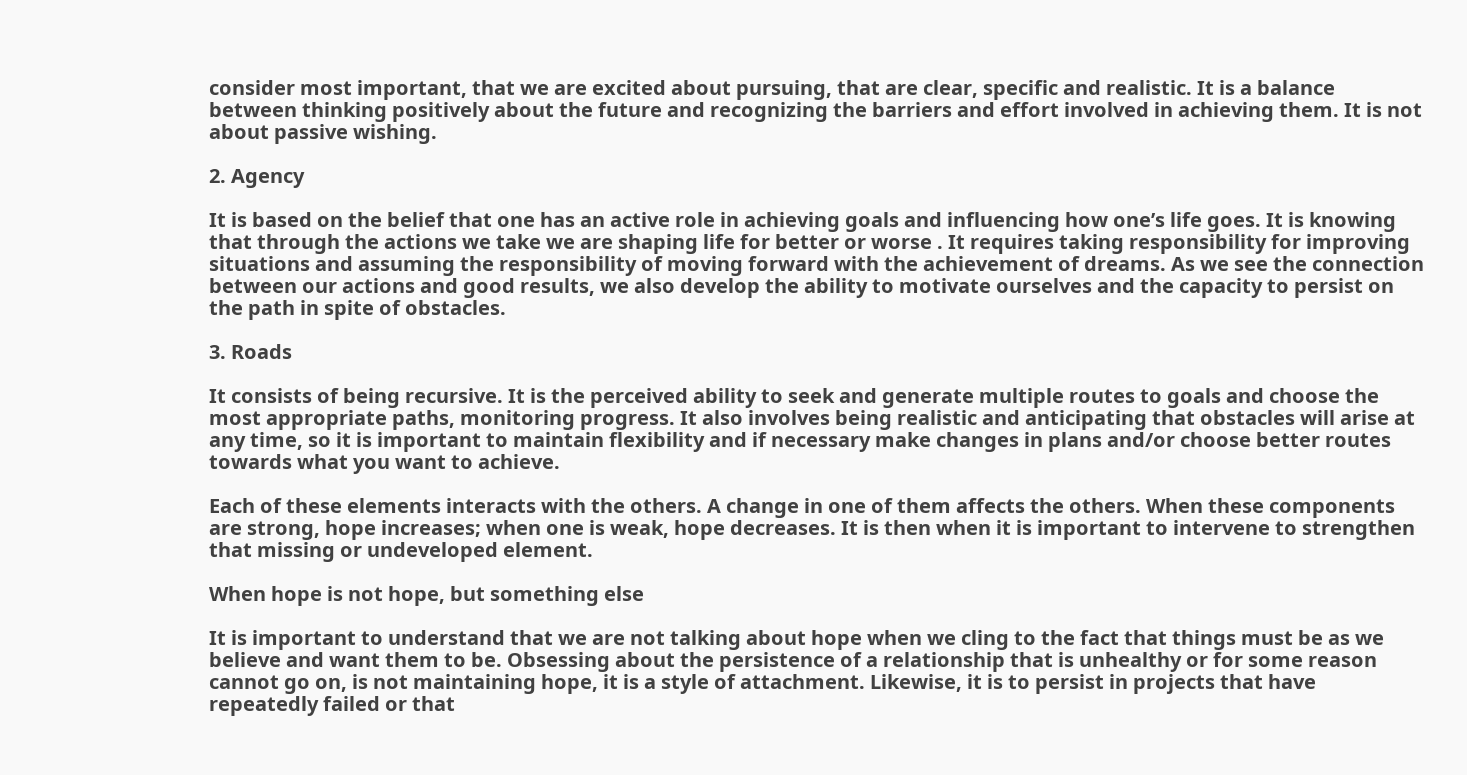consider most important, that we are excited about pursuing, that are clear, specific and realistic. It is a balance between thinking positively about the future and recognizing the barriers and effort involved in achieving them. It is not about passive wishing.

2. Agency

It is based on the belief that one has an active role in achieving goals and influencing how one’s life goes. It is knowing that through the actions we take we are shaping life for better or worse . It requires taking responsibility for improving situations and assuming the responsibility of moving forward with the achievement of dreams. As we see the connection between our actions and good results, we also develop the ability to motivate ourselves and the capacity to persist on the path in spite of obstacles.

3. Roads

It consists of being recursive. It is the perceived ability to seek and generate multiple routes to goals and choose the most appropriate paths, monitoring progress. It also involves being realistic and anticipating that obstacles will arise at any time, so it is important to maintain flexibility and if necessary make changes in plans and/or choose better routes towards what you want to achieve.

Each of these elements interacts with the others. A change in one of them affects the others. When these components are strong, hope increases; when one is weak, hope decreases. It is then when it is important to intervene to strengthen that missing or undeveloped element.

When hope is not hope, but something else

It is important to understand that we are not talking about hope when we cling to the fact that things must be as we believe and want them to be. Obsessing about the persistence of a relationship that is unhealthy or for some reason cannot go on, is not maintaining hope, it is a style of attachment. Likewise, it is to persist in projects that have repeatedly failed or that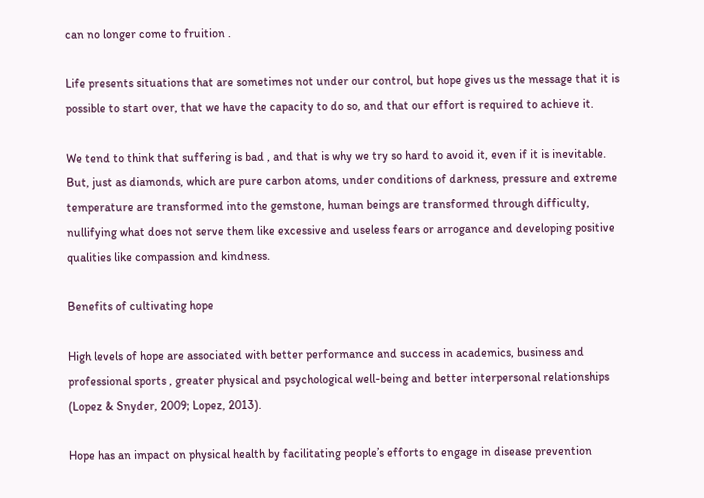can no longer come to fruition .

Life presents situations that are sometimes not under our control, but hope gives us the message that it is possible to start over, that we have the capacity to do so, and that our effort is required to achieve it.

We tend to think that suffering is bad , and that is why we try so hard to avoid it, even if it is inevitable. But, just as diamonds, which are pure carbon atoms, under conditions of darkness, pressure and extreme temperature are transformed into the gemstone, human beings are transformed through difficulty, nullifying what does not serve them like excessive and useless fears or arrogance and developing positive qualities like compassion and kindness.

Benefits of cultivating hope

High levels of hope are associated with better performance and success in academics, business and professional sports , greater physical and psychological well-being and better interpersonal relationships (Lopez & Snyder, 2009; Lopez, 2013).

Hope has an impact on physical health by facilitating people’s efforts to engage in disease prevention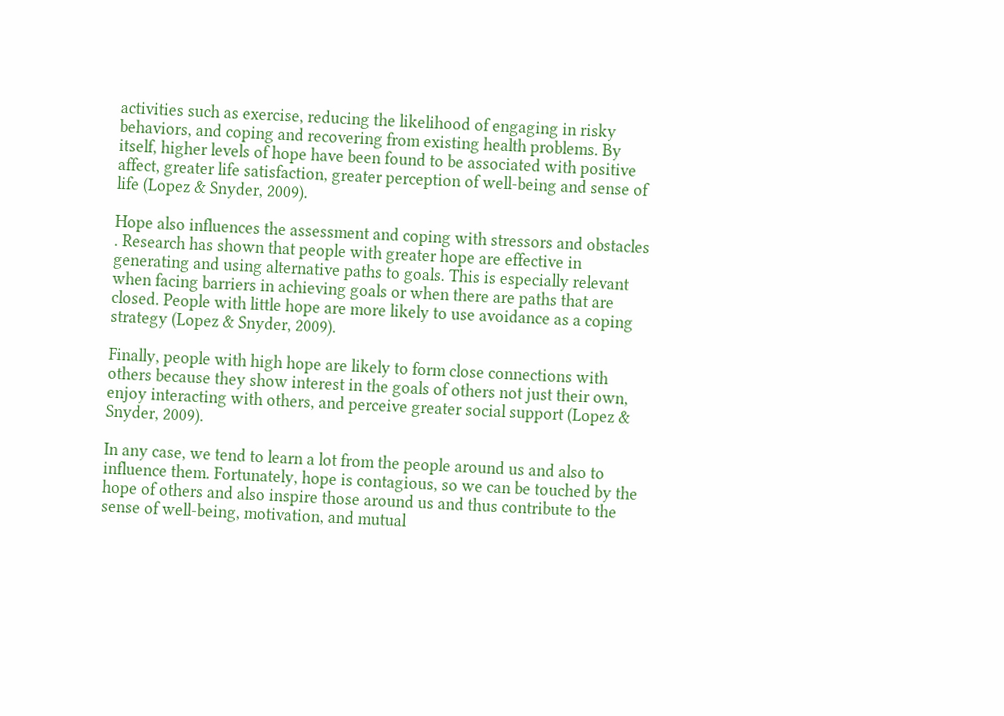activities such as exercise, reducing the likelihood of engaging in risky behaviors, and coping and recovering from existing health problems. By itself, higher levels of hope have been found to be associated with positive affect, greater life satisfaction, greater perception of well-being and sense of life (Lopez & Snyder, 2009).

Hope also influences the assessment and coping with stressors and obstacles . Research has shown that people with greater hope are effective in generating and using alternative paths to goals. This is especially relevant when facing barriers in achieving goals or when there are paths that are closed. People with little hope are more likely to use avoidance as a coping strategy (Lopez & Snyder, 2009).

Finally, people with high hope are likely to form close connections with others because they show interest in the goals of others not just their own, enjoy interacting with others, and perceive greater social support (Lopez & Snyder, 2009).

In any case, we tend to learn a lot from the people around us and also to influence them. Fortunately, hope is contagious, so we can be touched by the hope of others and also inspire those around us and thus contribute to the sense of well-being, motivation, and mutual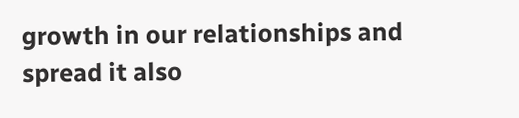growth in our relationships and spread it also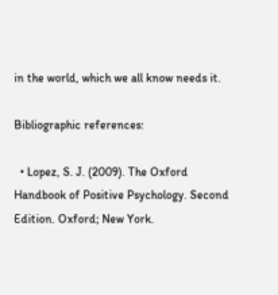in the world, which we all know needs it.

Bibliographic references:

  • Lopez, S. J. (2009). The Oxford Handbook of Positive Psychology. Second Edition. Oxford; New York.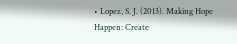• Lopez, S. J. (2013). Making Hope Happen: Create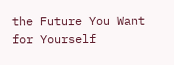the Future You Want for Yourself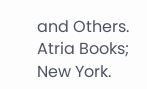and Others. Atria Books; New York.